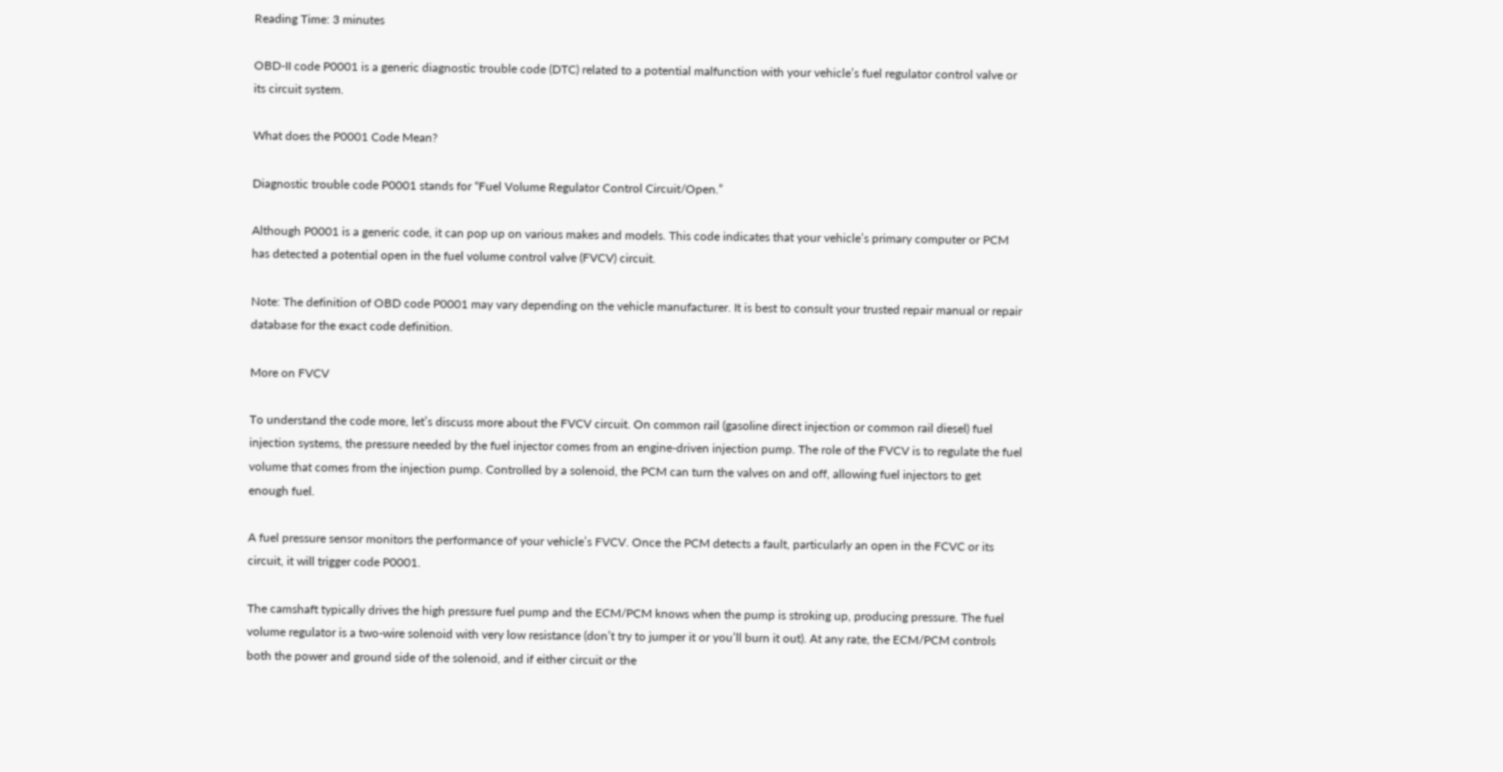Reading Time: 3 minutes

OBD-II code P0001 is a generic diagnostic trouble code (DTC) related to a potential malfunction with your vehicle’s fuel regulator control valve or its circuit system.

What does the P0001 Code Mean?

Diagnostic trouble code P0001 stands for “Fuel Volume Regulator Control Circuit/Open.”

Although P0001 is a generic code, it can pop up on various makes and models. This code indicates that your vehicle’s primary computer or PCM has detected a potential open in the fuel volume control valve (FVCV) circuit.

Note: The definition of OBD code P0001 may vary depending on the vehicle manufacturer. It is best to consult your trusted repair manual or repair database for the exact code definition.

More on FVCV

To understand the code more, let’s discuss more about the FVCV circuit. On common rail (gasoline direct injection or common rail diesel) fuel injection systems, the pressure needed by the fuel injector comes from an engine-driven injection pump. The role of the FVCV is to regulate the fuel volume that comes from the injection pump. Controlled by a solenoid, the PCM can turn the valves on and off, allowing fuel injectors to get enough fuel.

A fuel pressure sensor monitors the performance of your vehicle’s FVCV. Once the PCM detects a fault, particularly an open in the FCVC or its circuit, it will trigger code P0001.

The camshaft typically drives the high pressure fuel pump and the ECM/PCM knows when the pump is stroking up, producing pressure. The fuel volume regulator is a two-wire solenoid with very low resistance (don’t try to jumper it or you’ll burn it out). At any rate, the ECM/PCM controls both the power and ground side of the solenoid, and if either circuit or the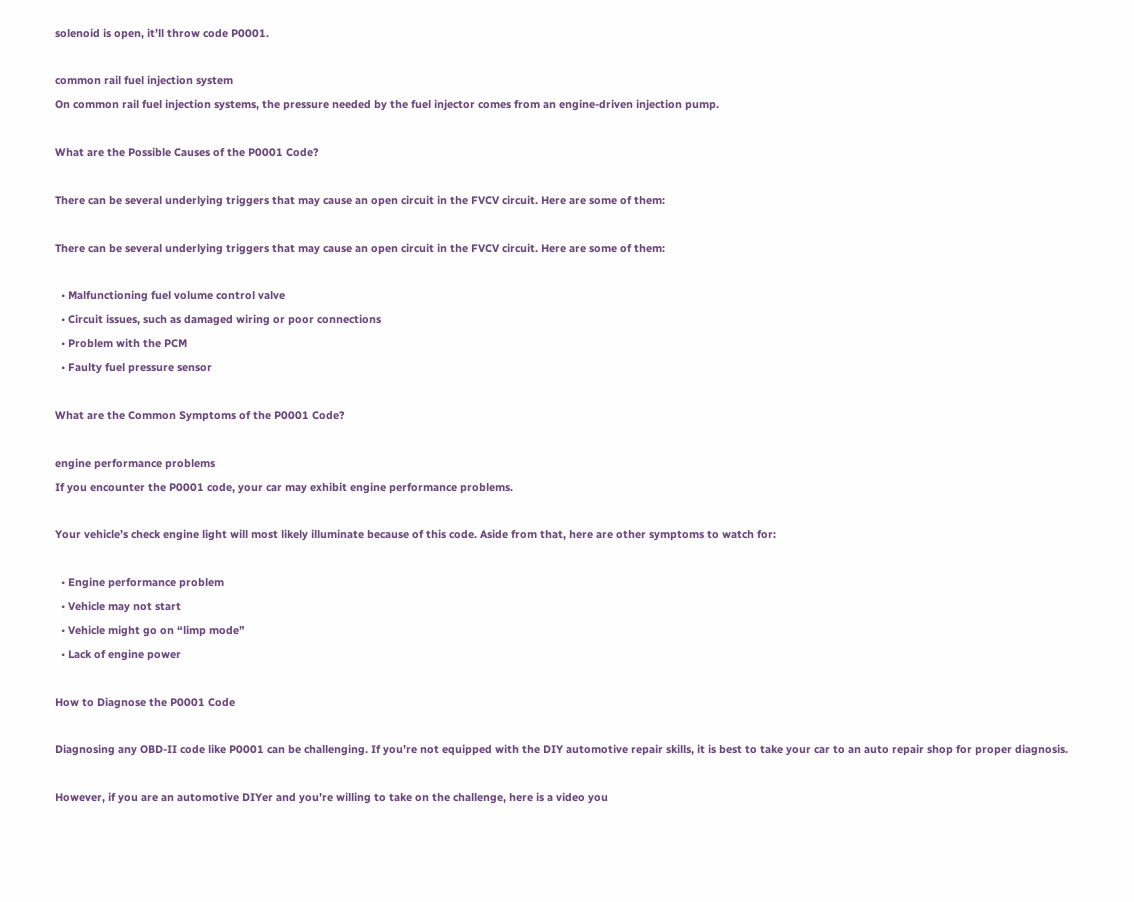solenoid is open, it’ll throw code P0001.

common rail fuel injection system
On common rail fuel injection systems, the pressure needed by the fuel injector comes from an engine-driven injection pump.

What are the Possible Causes of the P0001 Code?

There can be several underlying triggers that may cause an open circuit in the FVCV circuit. Here are some of them:

There can be several underlying triggers that may cause an open circuit in the FVCV circuit. Here are some of them:

  • Malfunctioning fuel volume control valve
  • Circuit issues, such as damaged wiring or poor connections
  • Problem with the PCM
  • Faulty fuel pressure sensor

What are the Common Symptoms of the P0001 Code?

engine performance problems
If you encounter the P0001 code, your car may exhibit engine performance problems.

Your vehicle’s check engine light will most likely illuminate because of this code. Aside from that, here are other symptoms to watch for:

  • Engine performance problem
  • Vehicle may not start
  • Vehicle might go on “limp mode”
  • Lack of engine power

How to Diagnose the P0001 Code

Diagnosing any OBD-II code like P0001 can be challenging. If you’re not equipped with the DIY automotive repair skills, it is best to take your car to an auto repair shop for proper diagnosis.

However, if you are an automotive DIYer and you’re willing to take on the challenge, here is a video you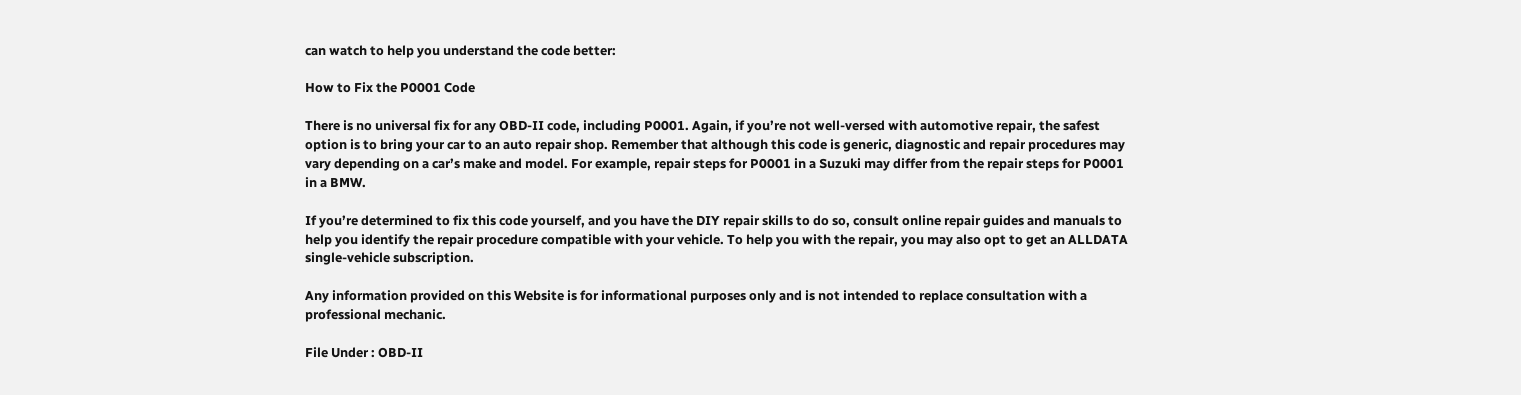can watch to help you understand the code better:

How to Fix the P0001 Code

There is no universal fix for any OBD-II code, including P0001. Again, if you’re not well-versed with automotive repair, the safest option is to bring your car to an auto repair shop. Remember that although this code is generic, diagnostic and repair procedures may vary depending on a car’s make and model. For example, repair steps for P0001 in a Suzuki may differ from the repair steps for P0001 in a BMW.

If you’re determined to fix this code yourself, and you have the DIY repair skills to do so, consult online repair guides and manuals to help you identify the repair procedure compatible with your vehicle. To help you with the repair, you may also opt to get an ALLDATA single-vehicle subscription.

Any information provided on this Website is for informational purposes only and is not intended to replace consultation with a professional mechanic.

File Under : OBD-II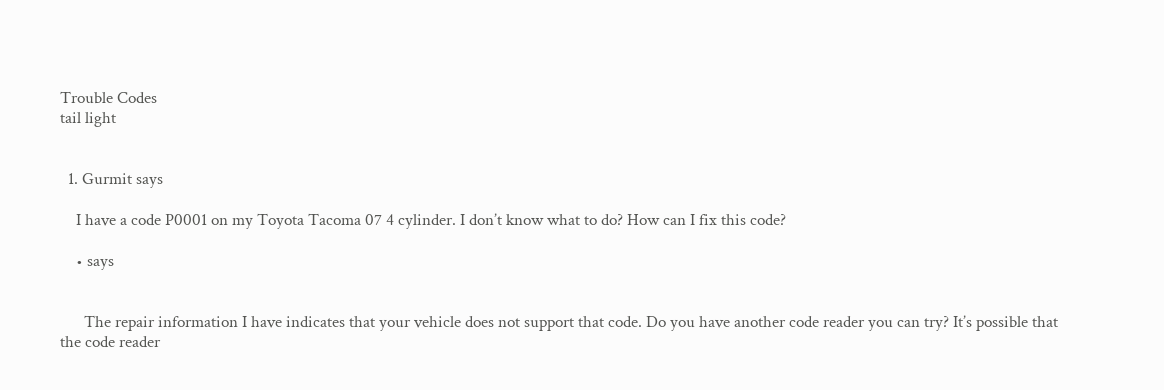Trouble Codes
tail light


  1. Gurmit says

    I have a code P0001 on my Toyota Tacoma 07 4 cylinder. I don’t know what to do? How can I fix this code?

    • says


      The repair information I have indicates that your vehicle does not support that code. Do you have another code reader you can try? It’s possible that the code reader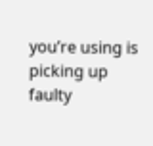you’re using is picking up faulty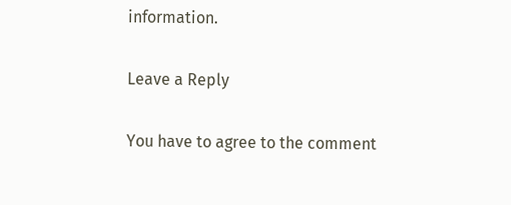information.

Leave a Reply

You have to agree to the comment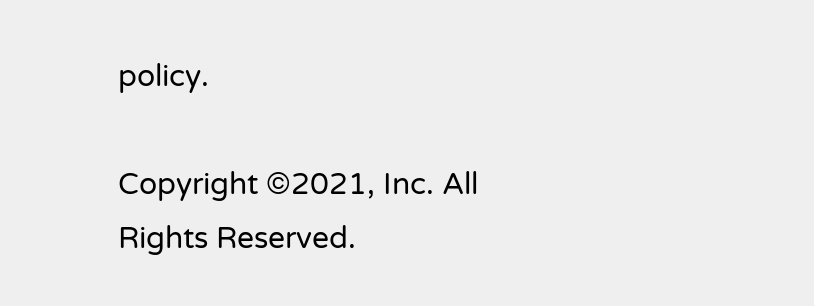policy.

Copyright ©2021, Inc. All Rights Reserved.